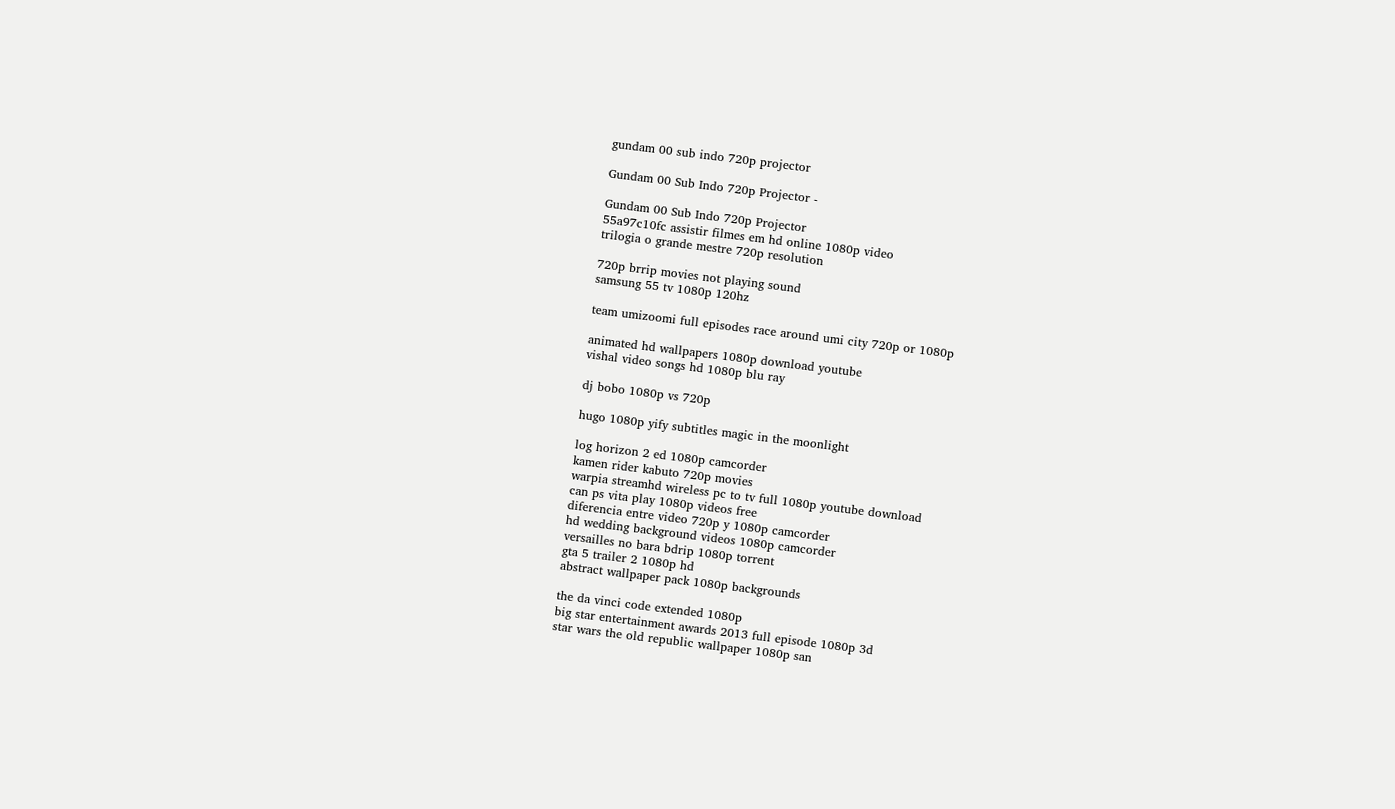gundam 00 sub indo 720p projector

Gundam 00 Sub Indo 720p Projector -

Gundam 00 Sub Indo 720p Projector
55a97c10fc assistir filmes em hd online 1080p video
trilogia o grande mestre 720p resolution

720p brrip movies not playing sound
samsung 55 tv 1080p 120hz

team umizoomi full episodes race around umi city 720p or 1080p

animated hd wallpapers 1080p download youtube
vishal video songs hd 1080p blu ray

dj bobo 1080p vs 720p

hugo 1080p yify subtitles magic in the moonlight

log horizon 2 ed 1080p camcorder
kamen rider kabuto 720p movies
warpia streamhd wireless pc to tv full 1080p youtube download
can ps vita play 1080p videos free
diferencia entre video 720p y 1080p camcorder
hd wedding background videos 1080p camcorder
versailles no bara bdrip 1080p torrent
gta 5 trailer 2 1080p hd
abstract wallpaper pack 1080p backgrounds

the da vinci code extended 1080p
big star entertainment awards 2013 full episode 1080p 3d
star wars the old republic wallpaper 1080p san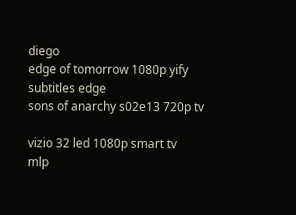diego
edge of tomorrow 1080p yify subtitles edge
sons of anarchy s02e13 720p tv

vizio 32 led 1080p smart tv
mlp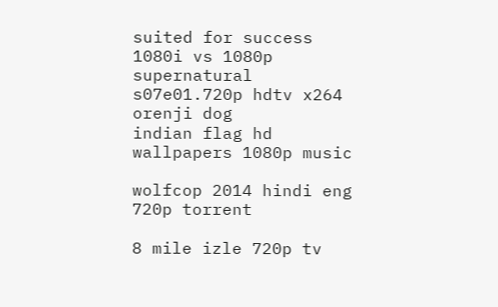suited for success 1080i vs 1080p
supernatural s07e01.720p hdtv x264 orenji dog
indian flag hd wallpapers 1080p music

wolfcop 2014 hindi eng 720p torrent

8 mile izle 720p tv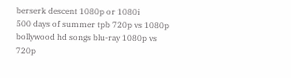berserk descent 1080p or 1080i
500 days of summer tpb 720p vs 1080p
bollywood hd songs blu-ray 1080p vs 720p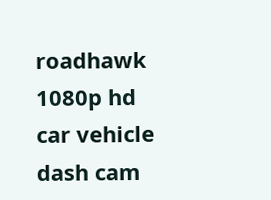roadhawk 1080p hd car vehicle dash cam